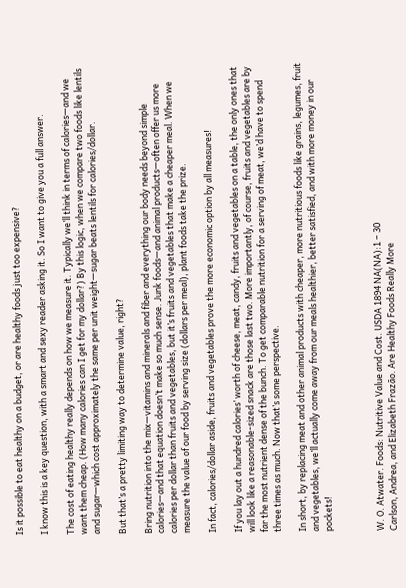Is it possible to eat healthy on a budget, or are healthy foods just too expensive?

I know this is a key question, with a smart and sexy reader asking it. So I want to give you a full answer.

The cost of eating healthy really depends on how we measure it. Typically we’ll think in terms of calories—and we want them cheap. (How many calories can I get for my dollar?) By this logic, when we compare two foods like lentils and sugar—which cost approximately the same per unit weight—sugar beats lentils for calories/dollar.

But that’s a pretty limiting way to determine value, right?

Bring nutrition into the mix—vitamins and minerals and fiber and everything our body needs beyond simple calories—and that equation doesn’t make so much sense. Junk foods—and animal products—often offer us more calories per dollar than fruits and vegetables, but it’s fruits and vegetables that make a cheaper meal. When we measure the value of our food by serving size (dollars per meal), plant foods take the prize.

In fact, calories/dollar aside, fruits and vegetables prove the more economic option by all measures!

If you lay out a hundred calories’ worth of cheese, meat, candy, fruits and vegetables on a table, the only ones that will look like a reasonable-sized snack are those last two. More importantly, of course, fruits and vegetables are by far the most nutrient dense of the bunch. To get comparable nutrition for a serving of meat, we’d have to spend three times as much. Now that’s some perspective.

In short, by replacing meat and other animal products with cheaper, more nutritious foods like grains, legumes, fruit and vegetables, we’ll actually come away from our meals healthier, better satisfied, and with more money in our pockets!



W. O. Atwater. Foods: Nutritive Value and Cost. USDA 1894 NA(NA):1 – 30
Carlson, Andrea, and Elizabeth Frazão. Are Healthy Foods Really More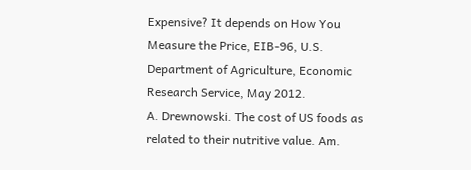Expensive? It depends on How You Measure the Price, EIB-96, U.S. Department of Agriculture, Economic Research Service, May 2012.
A. Drewnowski. The cost of US foods as related to their nutritive value. Am.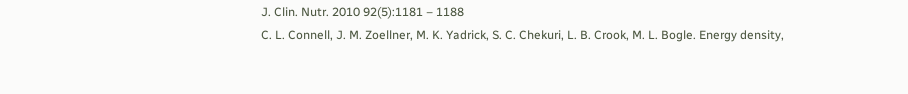J. Clin. Nutr. 2010 92(5):1181 – 1188
C. L. Connell, J. M. Zoellner, M. K. Yadrick, S. C. Chekuri, L. B. Crook, M. L. Bogle. Energy density,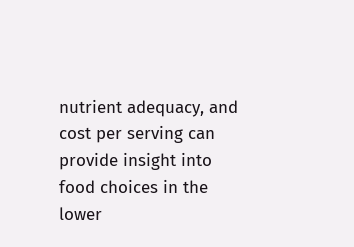nutrient adequacy, and cost per serving can provide insight into food choices in the lower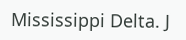Mississippi Delta. J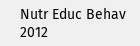Nutr Educ Behav 2012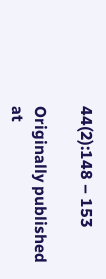44(2):148 – 153

Originally published at